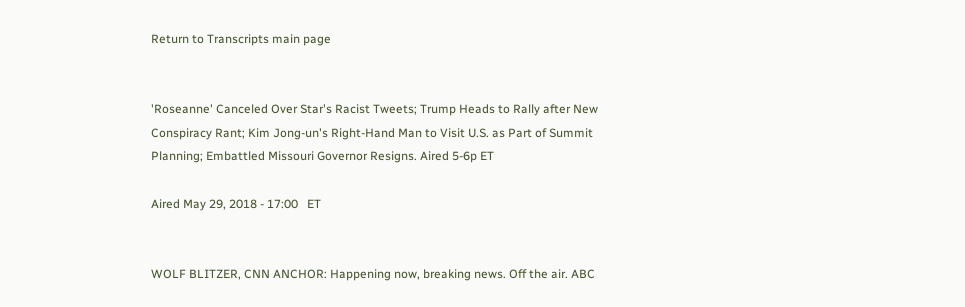Return to Transcripts main page


'Roseanne' Canceled Over Star's Racist Tweets; Trump Heads to Rally after New Conspiracy Rant; Kim Jong-un's Right-Hand Man to Visit U.S. as Part of Summit Planning; Embattled Missouri Governor Resigns. Aired 5-6p ET

Aired May 29, 2018 - 17:00   ET


WOLF BLITZER, CNN ANCHOR: Happening now, breaking news. Off the air. ABC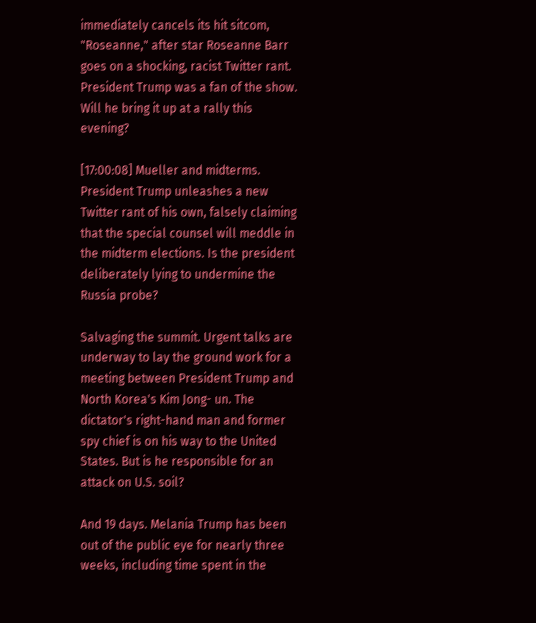immediately cancels its hit sitcom, "Roseanne," after star Roseanne Barr goes on a shocking, racist Twitter rant. President Trump was a fan of the show. Will he bring it up at a rally this evening?

[17:00:08] Mueller and midterms. President Trump unleashes a new Twitter rant of his own, falsely claiming that the special counsel will meddle in the midterm elections. Is the president deliberately lying to undermine the Russia probe?

Salvaging the summit. Urgent talks are underway to lay the ground work for a meeting between President Trump and North Korea's Kim Jong- un. The dictator's right-hand man and former spy chief is on his way to the United States. But is he responsible for an attack on U.S. soil?

And 19 days. Melania Trump has been out of the public eye for nearly three weeks, including time spent in the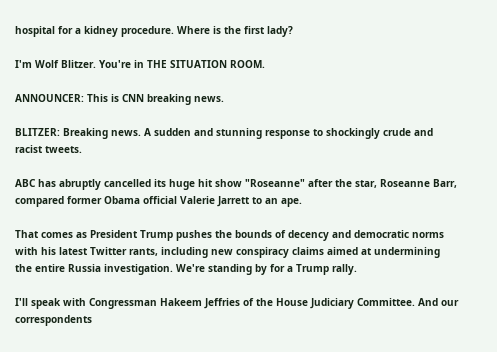hospital for a kidney procedure. Where is the first lady?

I'm Wolf Blitzer. You're in THE SITUATION ROOM.

ANNOUNCER: This is CNN breaking news.

BLITZER: Breaking news. A sudden and stunning response to shockingly crude and racist tweets.

ABC has abruptly cancelled its huge hit show "Roseanne" after the star, Roseanne Barr, compared former Obama official Valerie Jarrett to an ape.

That comes as President Trump pushes the bounds of decency and democratic norms with his latest Twitter rants, including new conspiracy claims aimed at undermining the entire Russia investigation. We're standing by for a Trump rally.

I'll speak with Congressman Hakeem Jeffries of the House Judiciary Committee. And our correspondents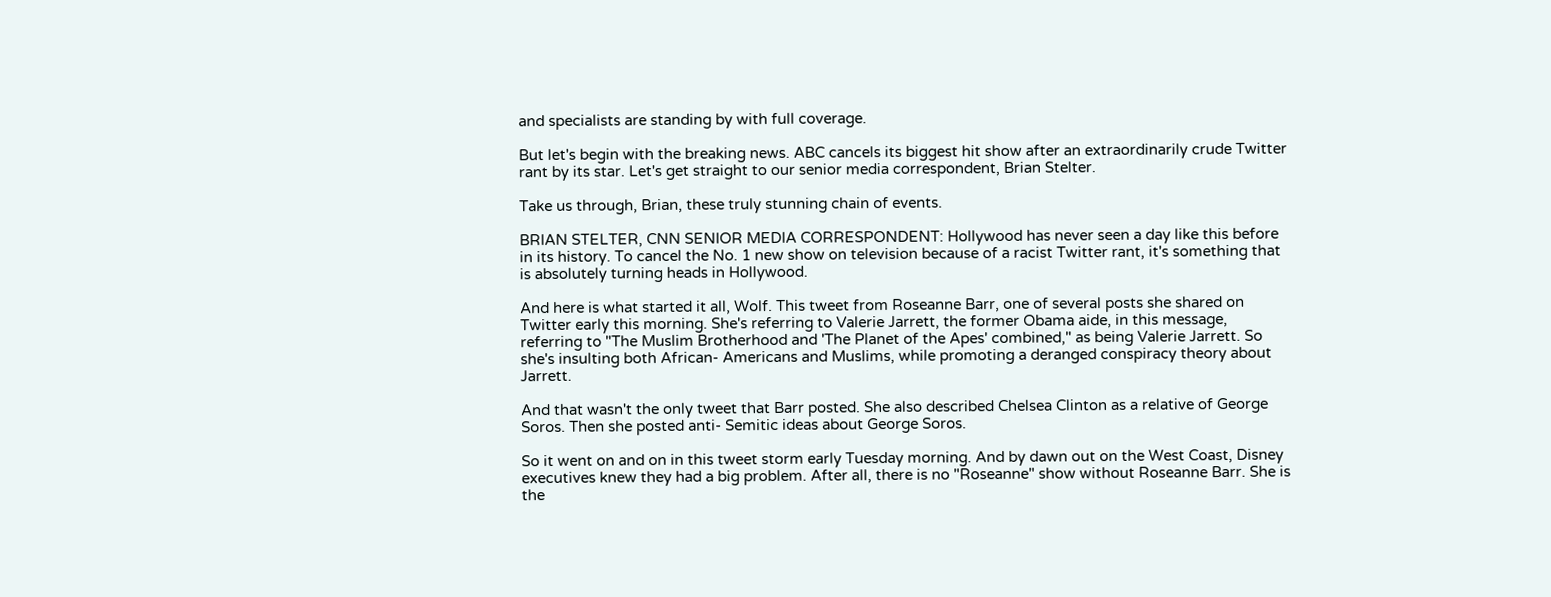and specialists are standing by with full coverage.

But let's begin with the breaking news. ABC cancels its biggest hit show after an extraordinarily crude Twitter rant by its star. Let's get straight to our senior media correspondent, Brian Stelter.

Take us through, Brian, these truly stunning chain of events.

BRIAN STELTER, CNN SENIOR MEDIA CORRESPONDENT: Hollywood has never seen a day like this before in its history. To cancel the No. 1 new show on television because of a racist Twitter rant, it's something that is absolutely turning heads in Hollywood.

And here is what started it all, Wolf. This tweet from Roseanne Barr, one of several posts she shared on Twitter early this morning. She's referring to Valerie Jarrett, the former Obama aide, in this message, referring to "The Muslim Brotherhood and 'The Planet of the Apes' combined," as being Valerie Jarrett. So she's insulting both African- Americans and Muslims, while promoting a deranged conspiracy theory about Jarrett.

And that wasn't the only tweet that Barr posted. She also described Chelsea Clinton as a relative of George Soros. Then she posted anti- Semitic ideas about George Soros.

So it went on and on in this tweet storm early Tuesday morning. And by dawn out on the West Coast, Disney executives knew they had a big problem. After all, there is no "Roseanne" show without Roseanne Barr. She is the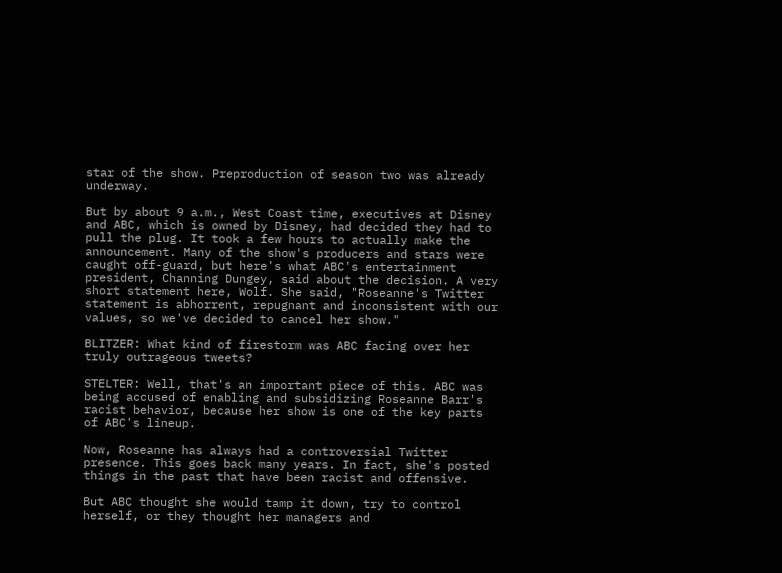star of the show. Preproduction of season two was already underway.

But by about 9 a.m., West Coast time, executives at Disney and ABC, which is owned by Disney, had decided they had to pull the plug. It took a few hours to actually make the announcement. Many of the show's producers and stars were caught off-guard, but here's what ABC's entertainment president, Channing Dungey, said about the decision. A very short statement here, Wolf. She said, "Roseanne's Twitter statement is abhorrent, repugnant and inconsistent with our values, so we've decided to cancel her show."

BLITZER: What kind of firestorm was ABC facing over her truly outrageous tweets?

STELTER: Well, that's an important piece of this. ABC was being accused of enabling and subsidizing Roseanne Barr's racist behavior, because her show is one of the key parts of ABC's lineup.

Now, Roseanne has always had a controversial Twitter presence. This goes back many years. In fact, she's posted things in the past that have been racist and offensive.

But ABC thought she would tamp it down, try to control herself, or they thought her managers and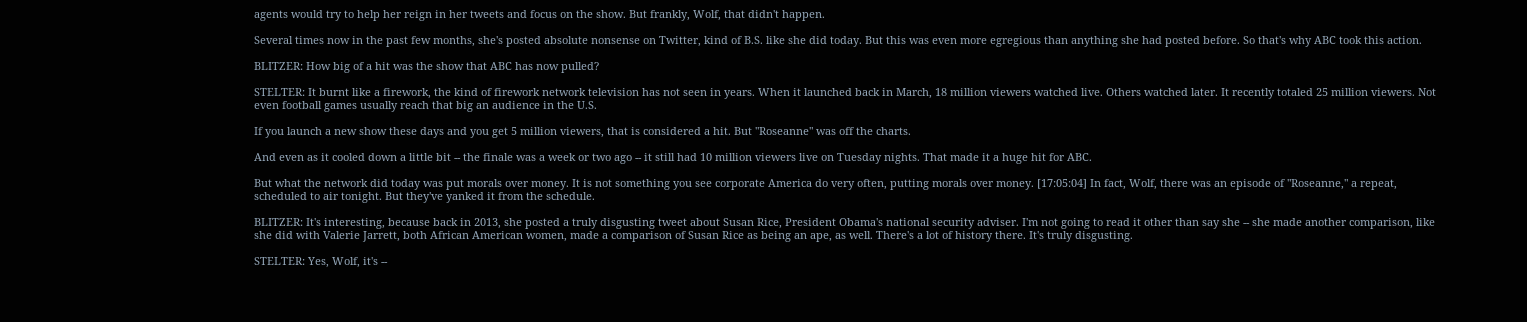agents would try to help her reign in her tweets and focus on the show. But frankly, Wolf, that didn't happen.

Several times now in the past few months, she's posted absolute nonsense on Twitter, kind of B.S. like she did today. But this was even more egregious than anything she had posted before. So that's why ABC took this action.

BLITZER: How big of a hit was the show that ABC has now pulled?

STELTER: It burnt like a firework, the kind of firework network television has not seen in years. When it launched back in March, 18 million viewers watched live. Others watched later. It recently totaled 25 million viewers. Not even football games usually reach that big an audience in the U.S.

If you launch a new show these days and you get 5 million viewers, that is considered a hit. But "Roseanne" was off the charts.

And even as it cooled down a little bit -- the finale was a week or two ago -- it still had 10 million viewers live on Tuesday nights. That made it a huge hit for ABC.

But what the network did today was put morals over money. It is not something you see corporate America do very often, putting morals over money. [17:05:04] In fact, Wolf, there was an episode of "Roseanne," a repeat, scheduled to air tonight. But they've yanked it from the schedule.

BLITZER: It's interesting, because back in 2013, she posted a truly disgusting tweet about Susan Rice, President Obama's national security adviser. I'm not going to read it other than say she -- she made another comparison, like she did with Valerie Jarrett, both African American women, made a comparison of Susan Rice as being an ape, as well. There's a lot of history there. It's truly disgusting.

STELTER: Yes, Wolf, it's --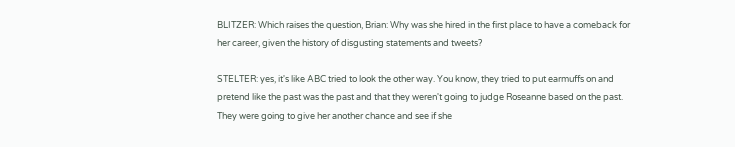BLITZER: Which raises the question, Brian: Why was she hired in the first place to have a comeback for her career, given the history of disgusting statements and tweets?

STELTER: yes, it's like ABC tried to look the other way. You know, they tried to put earmuffs on and pretend like the past was the past and that they weren't going to judge Roseanne based on the past. They were going to give her another chance and see if she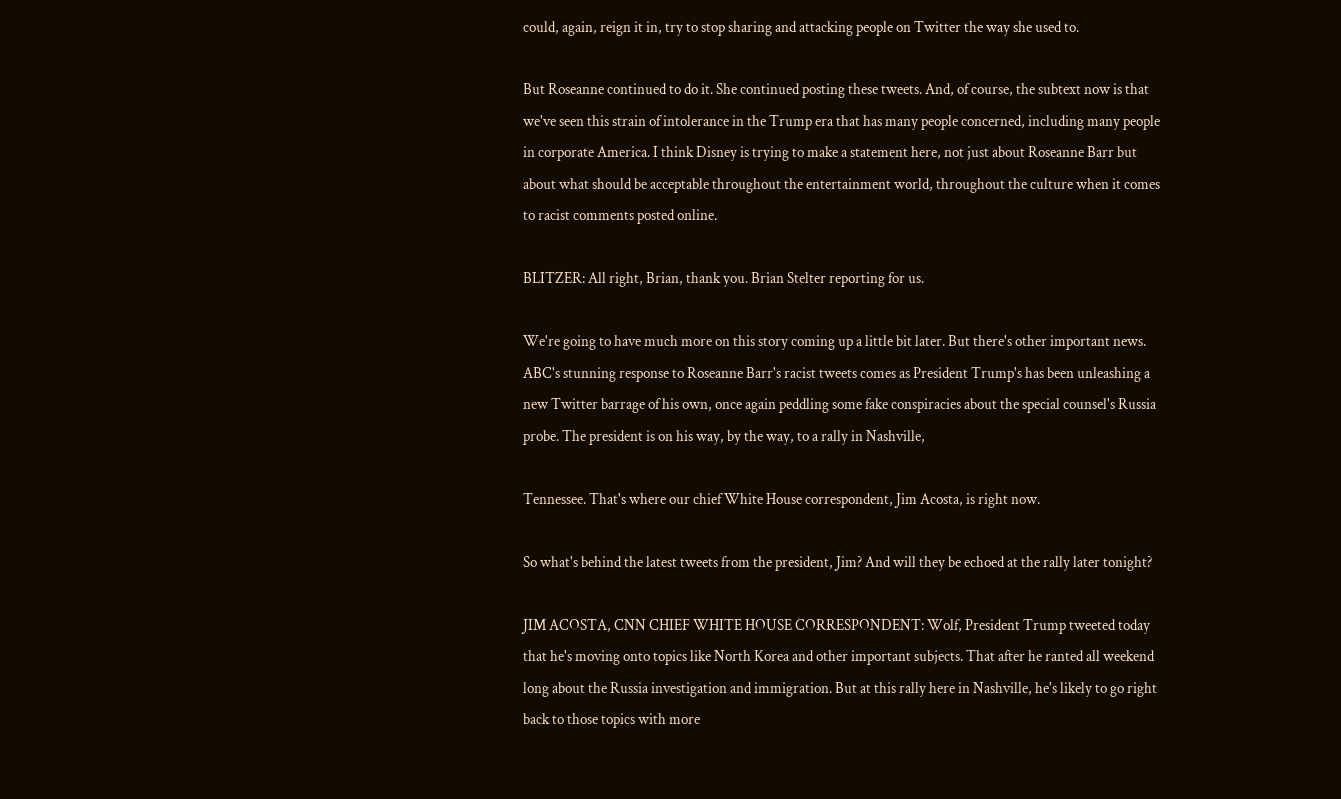could, again, reign it in, try to stop sharing and attacking people on Twitter the way she used to.

But Roseanne continued to do it. She continued posting these tweets. And, of course, the subtext now is that we've seen this strain of intolerance in the Trump era that has many people concerned, including many people in corporate America. I think Disney is trying to make a statement here, not just about Roseanne Barr but about what should be acceptable throughout the entertainment world, throughout the culture when it comes to racist comments posted online.

BLITZER: All right, Brian, thank you. Brian Stelter reporting for us.

We're going to have much more on this story coming up a little bit later. But there's other important news. ABC's stunning response to Roseanne Barr's racist tweets comes as President Trump's has been unleashing a new Twitter barrage of his own, once again peddling some fake conspiracies about the special counsel's Russia probe. The president is on his way, by the way, to a rally in Nashville,

Tennessee. That's where our chief White House correspondent, Jim Acosta, is right now.

So what's behind the latest tweets from the president, Jim? And will they be echoed at the rally later tonight?

JIM ACOSTA, CNN CHIEF WHITE HOUSE CORRESPONDENT: Wolf, President Trump tweeted today that he's moving onto topics like North Korea and other important subjects. That after he ranted all weekend long about the Russia investigation and immigration. But at this rally here in Nashville, he's likely to go right back to those topics with more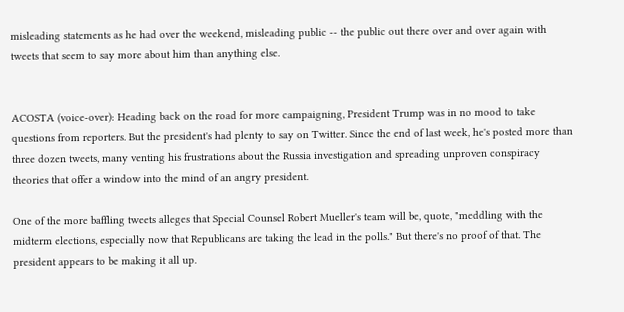misleading statements as he had over the weekend, misleading public -- the public out there over and over again with tweets that seem to say more about him than anything else.


ACOSTA (voice-over): Heading back on the road for more campaigning, President Trump was in no mood to take questions from reporters. But the president's had plenty to say on Twitter. Since the end of last week, he's posted more than three dozen tweets, many venting his frustrations about the Russia investigation and spreading unproven conspiracy theories that offer a window into the mind of an angry president.

One of the more baffling tweets alleges that Special Counsel Robert Mueller's team will be, quote, "meddling with the midterm elections, especially now that Republicans are taking the lead in the polls." But there's no proof of that. The president appears to be making it all up.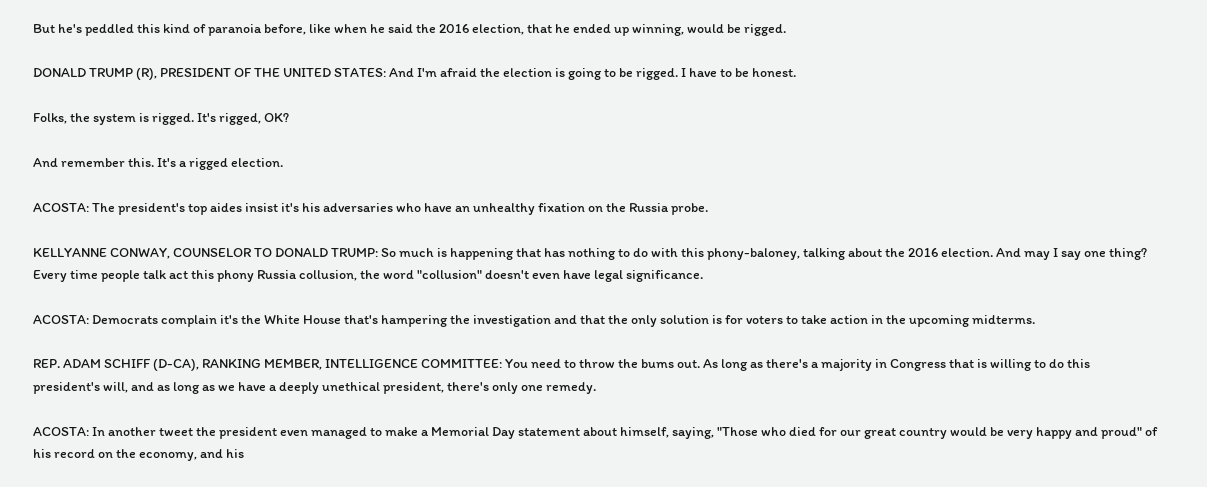But he's peddled this kind of paranoia before, like when he said the 2016 election, that he ended up winning, would be rigged.

DONALD TRUMP (R), PRESIDENT OF THE UNITED STATES: And I'm afraid the election is going to be rigged. I have to be honest.

Folks, the system is rigged. It's rigged, OK?

And remember this. It's a rigged election.

ACOSTA: The president's top aides insist it's his adversaries who have an unhealthy fixation on the Russia probe.

KELLYANNE CONWAY, COUNSELOR TO DONALD TRUMP: So much is happening that has nothing to do with this phony-baloney, talking about the 2016 election. And may I say one thing? Every time people talk act this phony Russia collusion, the word "collusion" doesn't even have legal significance.

ACOSTA: Democrats complain it's the White House that's hampering the investigation and that the only solution is for voters to take action in the upcoming midterms.

REP. ADAM SCHIFF (D-CA), RANKING MEMBER, INTELLIGENCE COMMITTEE: You need to throw the bums out. As long as there's a majority in Congress that is willing to do this president's will, and as long as we have a deeply unethical president, there's only one remedy.

ACOSTA: In another tweet the president even managed to make a Memorial Day statement about himself, saying, "Those who died for our great country would be very happy and proud" of his record on the economy, and his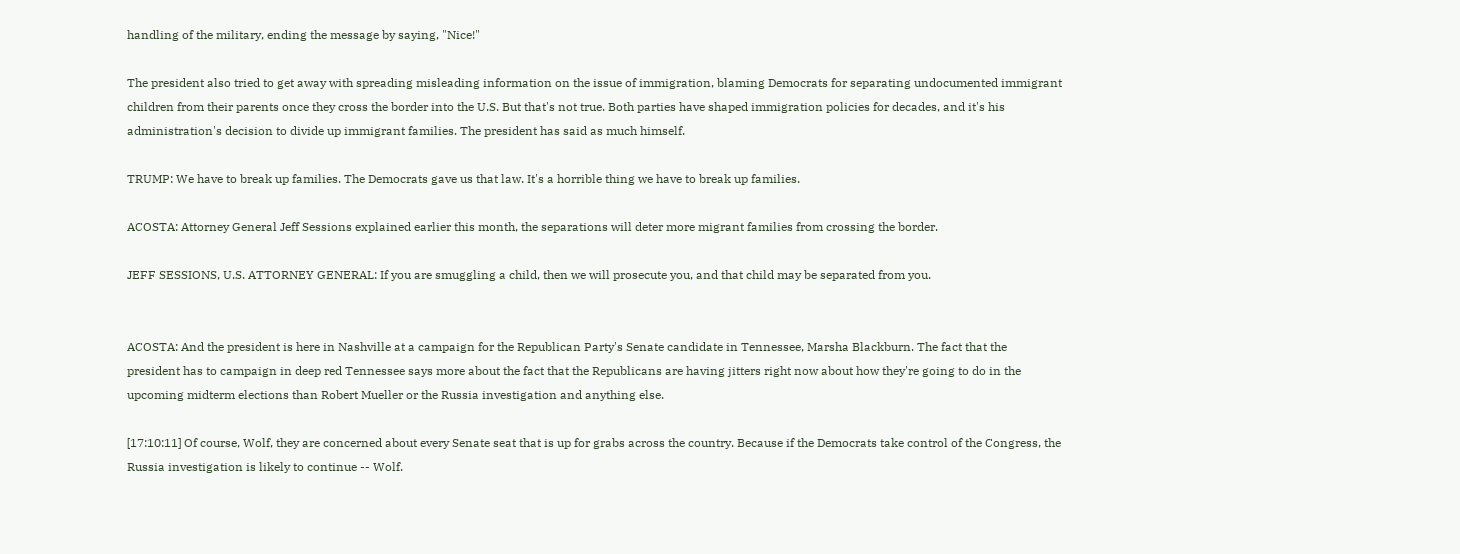handling of the military, ending the message by saying, "Nice!"

The president also tried to get away with spreading misleading information on the issue of immigration, blaming Democrats for separating undocumented immigrant children from their parents once they cross the border into the U.S. But that's not true. Both parties have shaped immigration policies for decades, and it's his administration's decision to divide up immigrant families. The president has said as much himself.

TRUMP: We have to break up families. The Democrats gave us that law. It's a horrible thing we have to break up families.

ACOSTA: Attorney General Jeff Sessions explained earlier this month, the separations will deter more migrant families from crossing the border.

JEFF SESSIONS, U.S. ATTORNEY GENERAL: If you are smuggling a child, then we will prosecute you, and that child may be separated from you.


ACOSTA: And the president is here in Nashville at a campaign for the Republican Party's Senate candidate in Tennessee, Marsha Blackburn. The fact that the president has to campaign in deep red Tennessee says more about the fact that the Republicans are having jitters right now about how they're going to do in the upcoming midterm elections than Robert Mueller or the Russia investigation and anything else.

[17:10:11] Of course, Wolf, they are concerned about every Senate seat that is up for grabs across the country. Because if the Democrats take control of the Congress, the Russia investigation is likely to continue -- Wolf.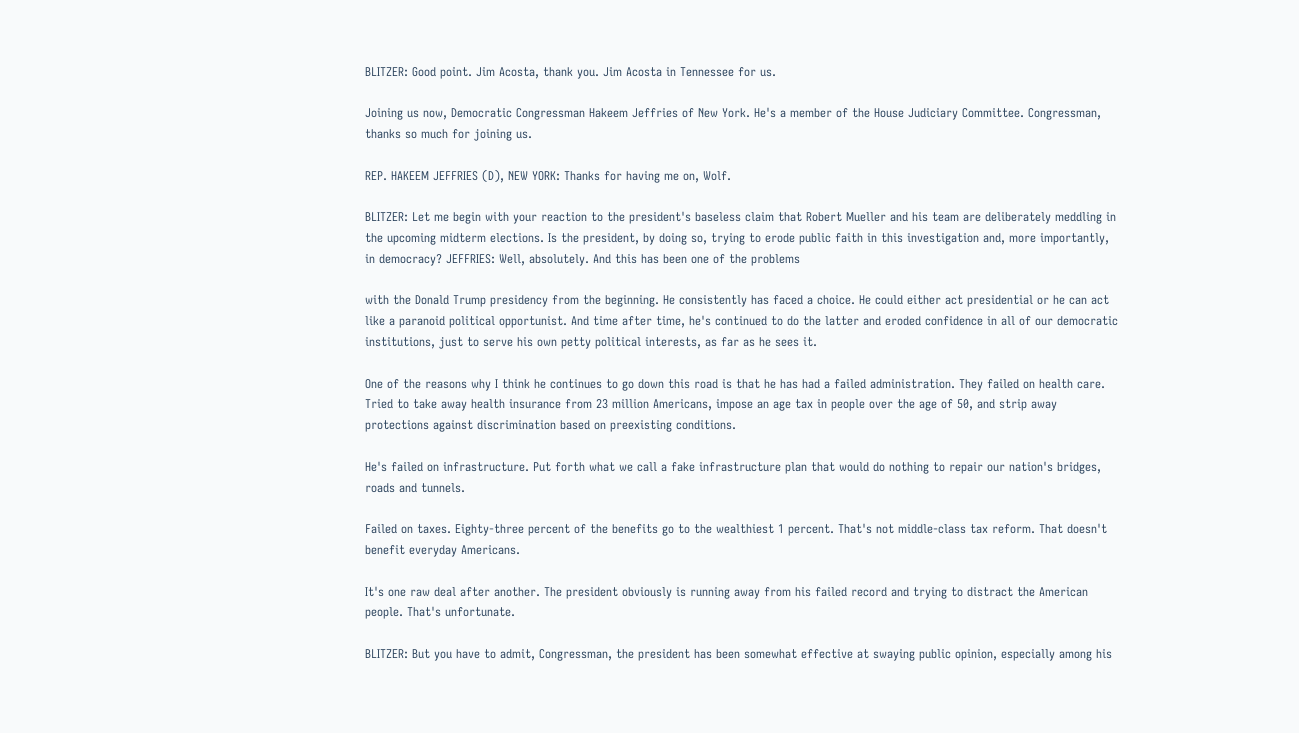BLITZER: Good point. Jim Acosta, thank you. Jim Acosta in Tennessee for us.

Joining us now, Democratic Congressman Hakeem Jeffries of New York. He's a member of the House Judiciary Committee. Congressman, thanks so much for joining us.

REP. HAKEEM JEFFRIES (D), NEW YORK: Thanks for having me on, Wolf.

BLITZER: Let me begin with your reaction to the president's baseless claim that Robert Mueller and his team are deliberately meddling in the upcoming midterm elections. Is the president, by doing so, trying to erode public faith in this investigation and, more importantly, in democracy? JEFFRIES: Well, absolutely. And this has been one of the problems

with the Donald Trump presidency from the beginning. He consistently has faced a choice. He could either act presidential or he can act like a paranoid political opportunist. And time after time, he's continued to do the latter and eroded confidence in all of our democratic institutions, just to serve his own petty political interests, as far as he sees it.

One of the reasons why I think he continues to go down this road is that he has had a failed administration. They failed on health care. Tried to take away health insurance from 23 million Americans, impose an age tax in people over the age of 50, and strip away protections against discrimination based on preexisting conditions.

He's failed on infrastructure. Put forth what we call a fake infrastructure plan that would do nothing to repair our nation's bridges, roads and tunnels.

Failed on taxes. Eighty-three percent of the benefits go to the wealthiest 1 percent. That's not middle-class tax reform. That doesn't benefit everyday Americans.

It's one raw deal after another. The president obviously is running away from his failed record and trying to distract the American people. That's unfortunate.

BLITZER: But you have to admit, Congressman, the president has been somewhat effective at swaying public opinion, especially among his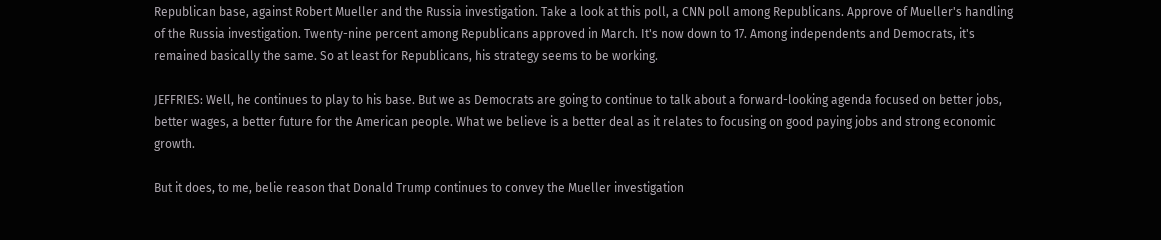Republican base, against Robert Mueller and the Russia investigation. Take a look at this poll, a CNN poll among Republicans. Approve of Mueller's handling of the Russia investigation. Twenty-nine percent among Republicans approved in March. It's now down to 17. Among independents and Democrats, it's remained basically the same. So at least for Republicans, his strategy seems to be working.

JEFFRIES: Well, he continues to play to his base. But we as Democrats are going to continue to talk about a forward-looking agenda focused on better jobs, better wages, a better future for the American people. What we believe is a better deal as it relates to focusing on good paying jobs and strong economic growth.

But it does, to me, belie reason that Donald Trump continues to convey the Mueller investigation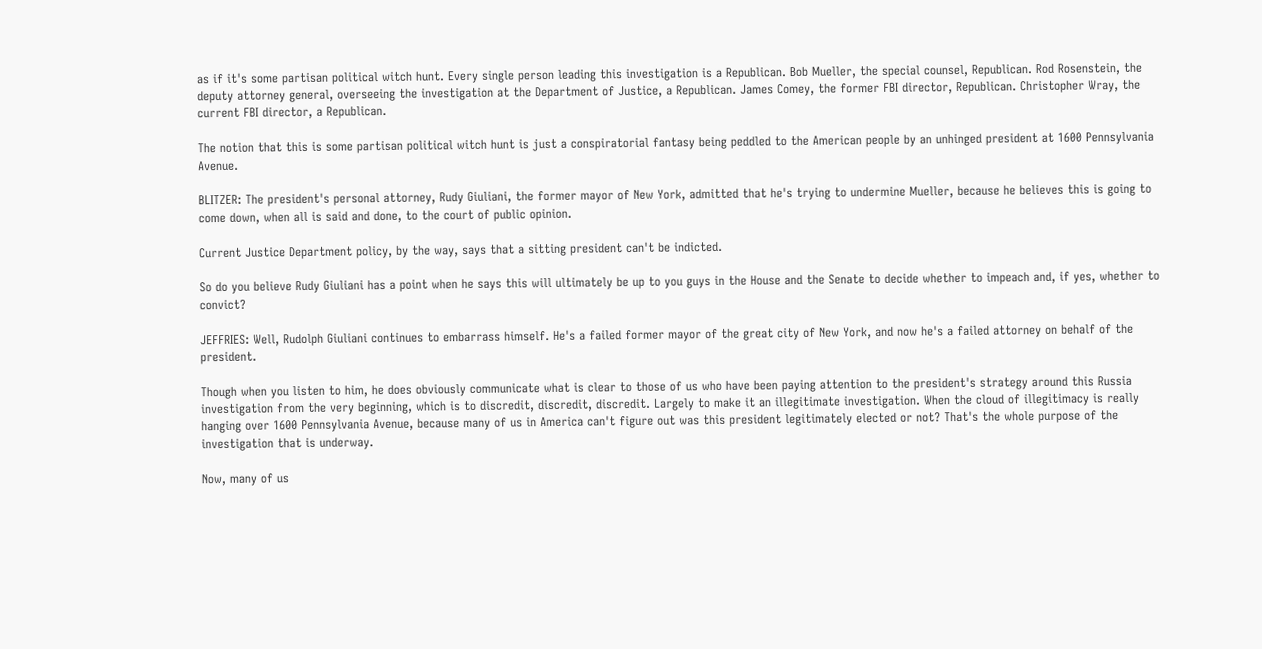as if it's some partisan political witch hunt. Every single person leading this investigation is a Republican. Bob Mueller, the special counsel, Republican. Rod Rosenstein, the deputy attorney general, overseeing the investigation at the Department of Justice, a Republican. James Comey, the former FBI director, Republican. Christopher Wray, the current FBI director, a Republican.

The notion that this is some partisan political witch hunt is just a conspiratorial fantasy being peddled to the American people by an unhinged president at 1600 Pennsylvania Avenue.

BLITZER: The president's personal attorney, Rudy Giuliani, the former mayor of New York, admitted that he's trying to undermine Mueller, because he believes this is going to come down, when all is said and done, to the court of public opinion.

Current Justice Department policy, by the way, says that a sitting president can't be indicted.

So do you believe Rudy Giuliani has a point when he says this will ultimately be up to you guys in the House and the Senate to decide whether to impeach and, if yes, whether to convict?

JEFFRIES: Well, Rudolph Giuliani continues to embarrass himself. He's a failed former mayor of the great city of New York, and now he's a failed attorney on behalf of the president.

Though when you listen to him, he does obviously communicate what is clear to those of us who have been paying attention to the president's strategy around this Russia investigation from the very beginning, which is to discredit, discredit, discredit. Largely to make it an illegitimate investigation. When the cloud of illegitimacy is really hanging over 1600 Pennsylvania Avenue, because many of us in America can't figure out was this president legitimately elected or not? That's the whole purpose of the investigation that is underway.

Now, many of us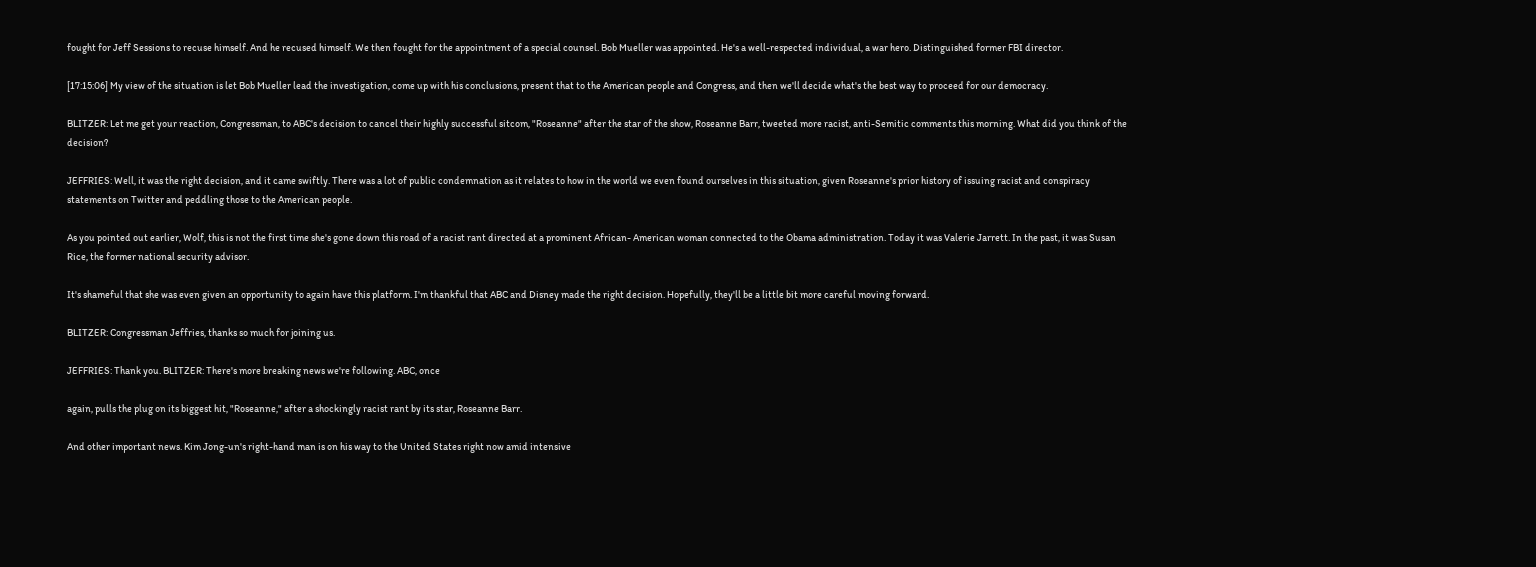fought for Jeff Sessions to recuse himself. And he recused himself. We then fought for the appointment of a special counsel. Bob Mueller was appointed. He's a well-respected individual, a war hero. Distinguished former FBI director.

[17:15:06] My view of the situation is let Bob Mueller lead the investigation, come up with his conclusions, present that to the American people and Congress, and then we'll decide what's the best way to proceed for our democracy.

BLITZER: Let me get your reaction, Congressman, to ABC's decision to cancel their highly successful sitcom, "Roseanne" after the star of the show, Roseanne Barr, tweeted more racist, anti-Semitic comments this morning. What did you think of the decision?

JEFFRIES: Well, it was the right decision, and it came swiftly. There was a lot of public condemnation as it relates to how in the world we even found ourselves in this situation, given Roseanne's prior history of issuing racist and conspiracy statements on Twitter and peddling those to the American people.

As you pointed out earlier, Wolf, this is not the first time she's gone down this road of a racist rant directed at a prominent African- American woman connected to the Obama administration. Today it was Valerie Jarrett. In the past, it was Susan Rice, the former national security advisor.

It's shameful that she was even given an opportunity to again have this platform. I'm thankful that ABC and Disney made the right decision. Hopefully, they'll be a little bit more careful moving forward.

BLITZER: Congressman Jeffries, thanks so much for joining us.

JEFFRIES: Thank you. BLITZER: There's more breaking news we're following. ABC, once

again, pulls the plug on its biggest hit, "Roseanne," after a shockingly racist rant by its star, Roseanne Barr.

And other important news. Kim Jong-un's right-hand man is on his way to the United States right now amid intensive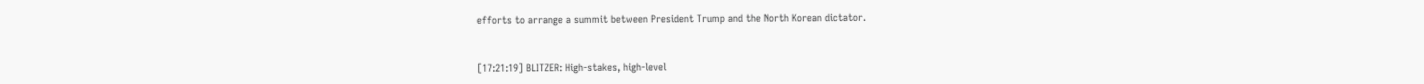efforts to arrange a summit between President Trump and the North Korean dictator.


[17:21:19] BLITZER: High-stakes, high-level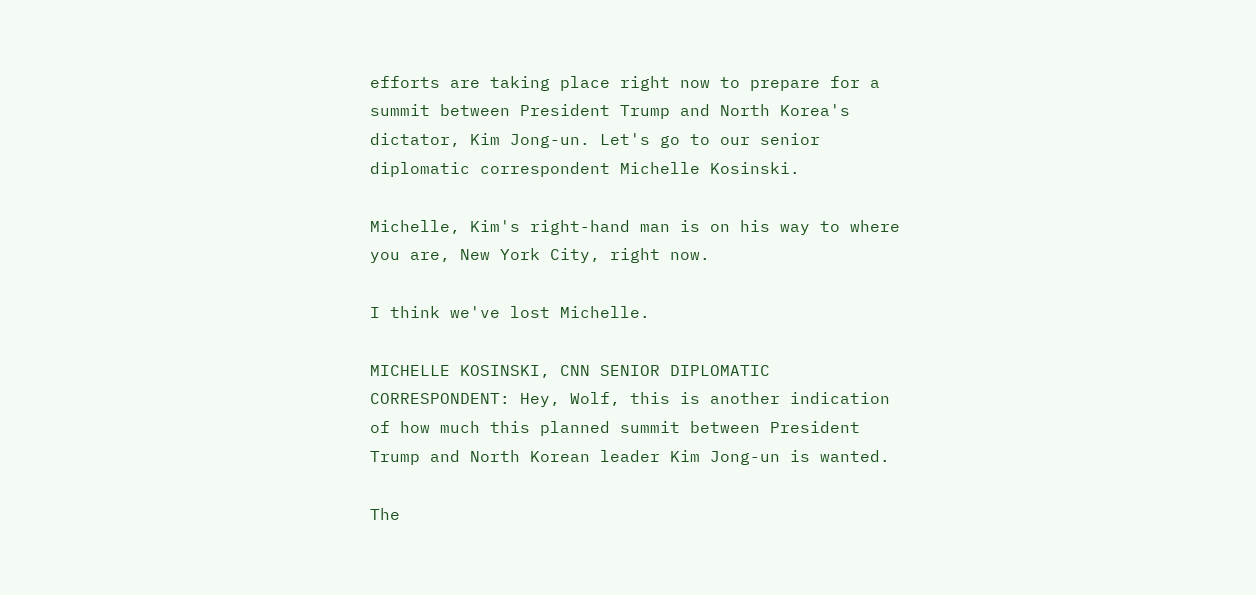efforts are taking place right now to prepare for a summit between President Trump and North Korea's dictator, Kim Jong-un. Let's go to our senior diplomatic correspondent Michelle Kosinski.

Michelle, Kim's right-hand man is on his way to where you are, New York City, right now.

I think we've lost Michelle.

MICHELLE KOSINSKI, CNN SENIOR DIPLOMATIC CORRESPONDENT: Hey, Wolf, this is another indication of how much this planned summit between President Trump and North Korean leader Kim Jong-un is wanted.

The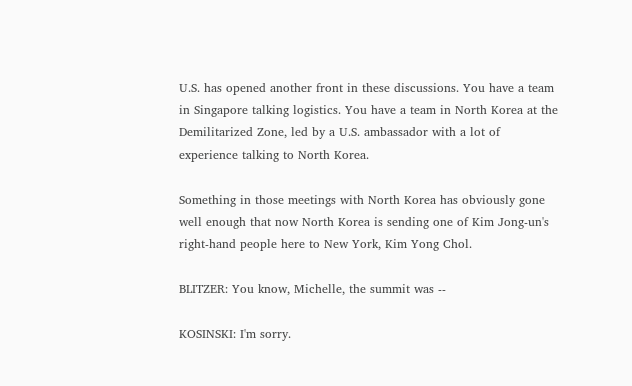U.S. has opened another front in these discussions. You have a team in Singapore talking logistics. You have a team in North Korea at the Demilitarized Zone, led by a U.S. ambassador with a lot of experience talking to North Korea.

Something in those meetings with North Korea has obviously gone well enough that now North Korea is sending one of Kim Jong-un's right-hand people here to New York, Kim Yong Chol.

BLITZER: You know, Michelle, the summit was --

KOSINSKI: I'm sorry.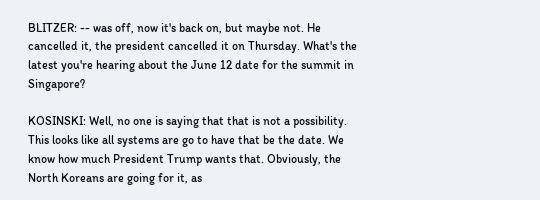BLITZER: -- was off, now it's back on, but maybe not. He cancelled it, the president cancelled it on Thursday. What's the latest you're hearing about the June 12 date for the summit in Singapore?

KOSINSKI: Well, no one is saying that that is not a possibility. This looks like all systems are go to have that be the date. We know how much President Trump wants that. Obviously, the North Koreans are going for it, as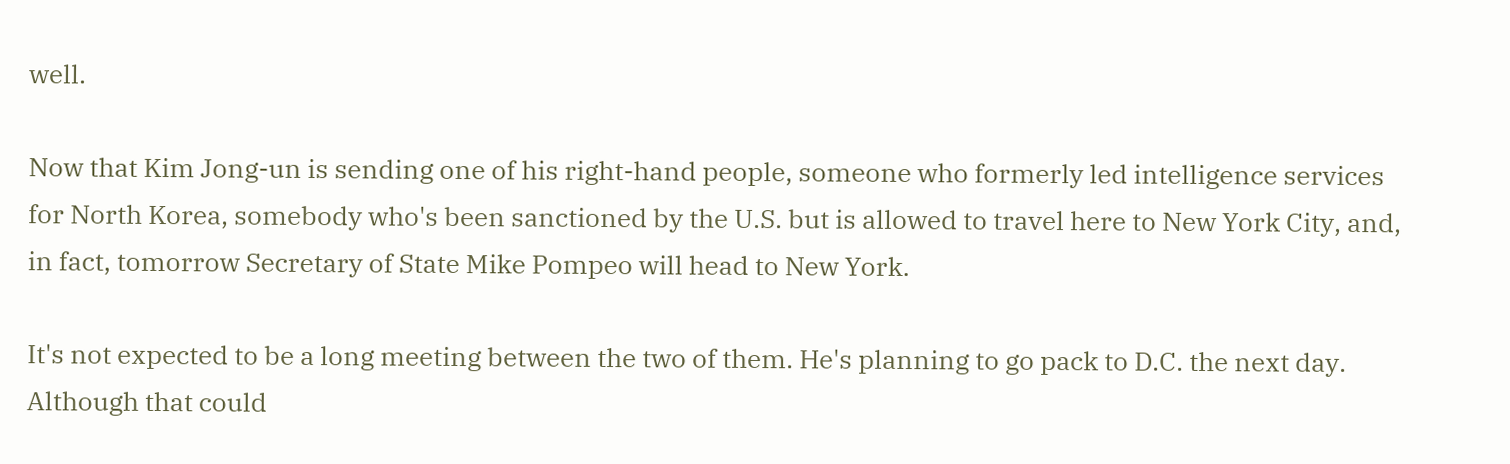well.

Now that Kim Jong-un is sending one of his right-hand people, someone who formerly led intelligence services for North Korea, somebody who's been sanctioned by the U.S. but is allowed to travel here to New York City, and, in fact, tomorrow Secretary of State Mike Pompeo will head to New York.

It's not expected to be a long meeting between the two of them. He's planning to go pack to D.C. the next day. Although that could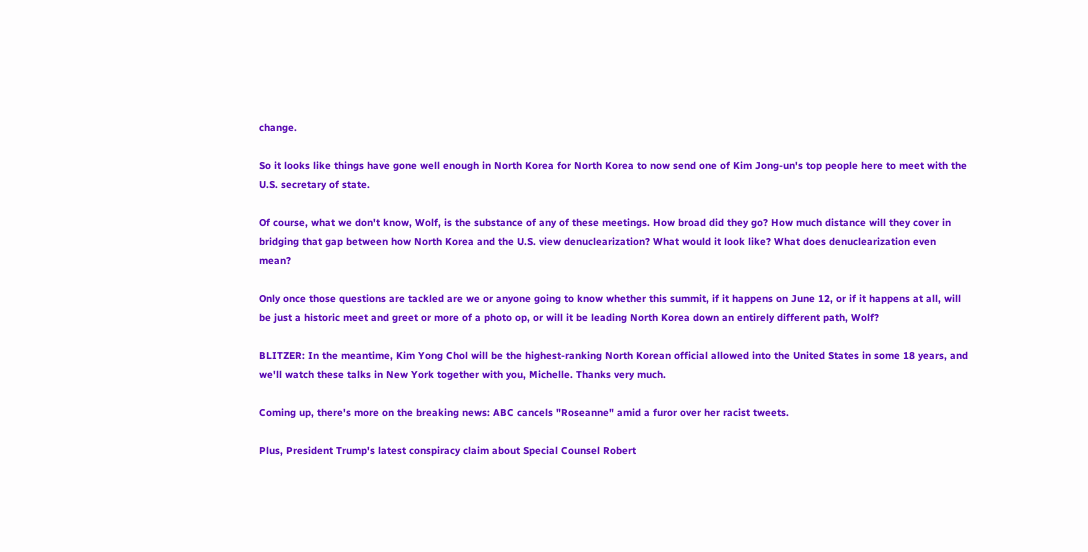change.

So it looks like things have gone well enough in North Korea for North Korea to now send one of Kim Jong-un's top people here to meet with the U.S. secretary of state.

Of course, what we don't know, Wolf, is the substance of any of these meetings. How broad did they go? How much distance will they cover in bridging that gap between how North Korea and the U.S. view denuclearization? What would it look like? What does denuclearization even mean?

Only once those questions are tackled are we or anyone going to know whether this summit, if it happens on June 12, or if it happens at all, will be just a historic meet and greet or more of a photo op, or will it be leading North Korea down an entirely different path, Wolf?

BLITZER: In the meantime, Kim Yong Chol will be the highest-ranking North Korean official allowed into the United States in some 18 years, and we'll watch these talks in New York together with you, Michelle. Thanks very much.

Coming up, there's more on the breaking news: ABC cancels "Roseanne" amid a furor over her racist tweets.

Plus, President Trump's latest conspiracy claim about Special Counsel Robert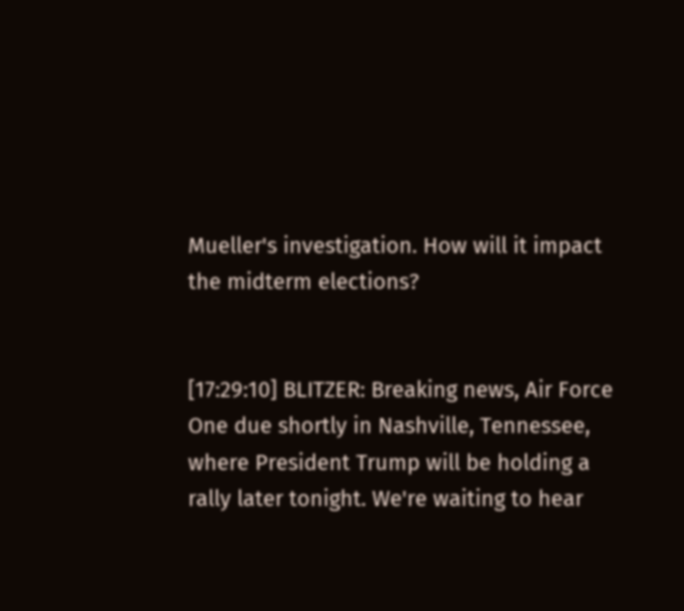Mueller's investigation. How will it impact the midterm elections?


[17:29:10] BLITZER: Breaking news, Air Force One due shortly in Nashville, Tennessee, where President Trump will be holding a rally later tonight. We're waiting to hear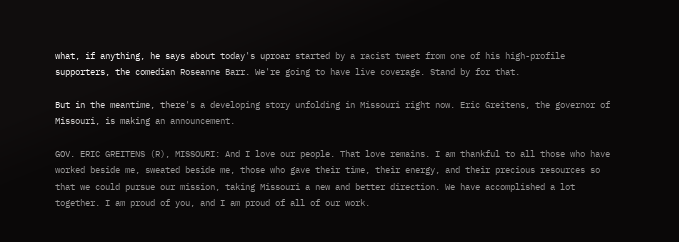what, if anything, he says about today's uproar started by a racist tweet from one of his high-profile supporters, the comedian Roseanne Barr. We're going to have live coverage. Stand by for that.

But in the meantime, there's a developing story unfolding in Missouri right now. Eric Greitens, the governor of Missouri, is making an announcement.

GOV. ERIC GREITENS (R), MISSOURI: And I love our people. That love remains. I am thankful to all those who have worked beside me, sweated beside me, those who gave their time, their energy, and their precious resources so that we could pursue our mission, taking Missouri a new and better direction. We have accomplished a lot together. I am proud of you, and I am proud of all of our work.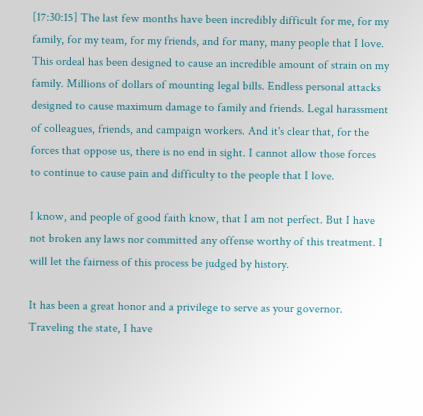[17:30:15] The last few months have been incredibly difficult for me, for my family, for my team, for my friends, and for many, many people that I love. This ordeal has been designed to cause an incredible amount of strain on my family. Millions of dollars of mounting legal bills. Endless personal attacks designed to cause maximum damage to family and friends. Legal harassment of colleagues, friends, and campaign workers. And it's clear that, for the forces that oppose us, there is no end in sight. I cannot allow those forces to continue to cause pain and difficulty to the people that I love.

I know, and people of good faith know, that I am not perfect. But I have not broken any laws nor committed any offense worthy of this treatment. I will let the fairness of this process be judged by history.

It has been a great honor and a privilege to serve as your governor. Traveling the state, I have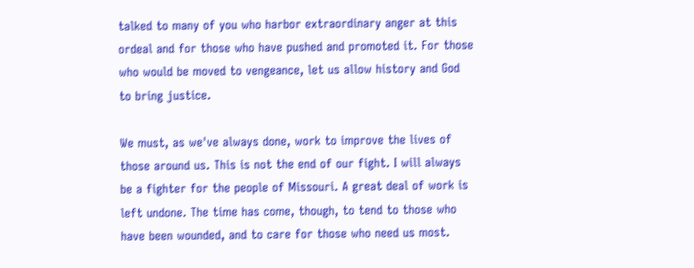talked to many of you who harbor extraordinary anger at this ordeal and for those who have pushed and promoted it. For those who would be moved to vengeance, let us allow history and God to bring justice.

We must, as we've always done, work to improve the lives of those around us. This is not the end of our fight. I will always be a fighter for the people of Missouri. A great deal of work is left undone. The time has come, though, to tend to those who have been wounded, and to care for those who need us most.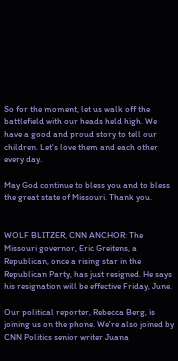So for the moment, let us walk off the battlefield with our heads held high. We have a good and proud story to tell our children. Let's love them and each other every day.

May God continue to bless you and to bless the great state of Missouri. Thank you.


WOLF BLITZER, CNN ANCHOR: The Missouri governor, Eric Greitens, a Republican, once a rising star in the Republican Party, has just resigned. He says his resignation will be effective Friday, June.

Our political reporter, Rebecca Berg, is joining us on the phone. We're also joined by CNN Politics senior writer Juana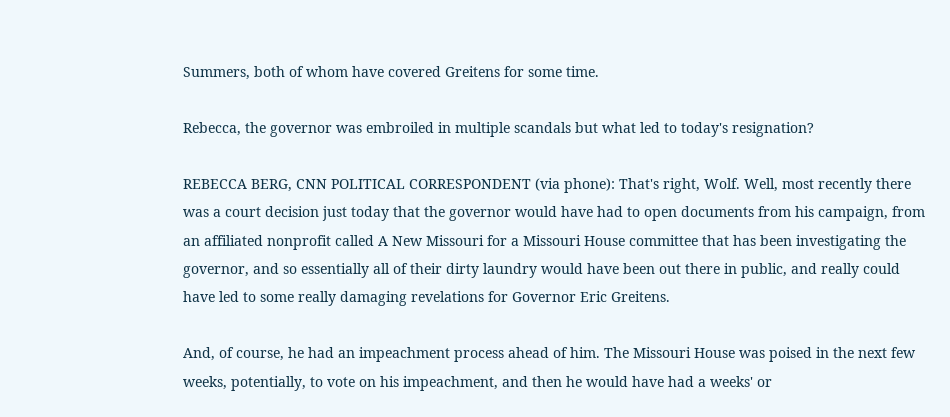Summers, both of whom have covered Greitens for some time.

Rebecca, the governor was embroiled in multiple scandals but what led to today's resignation?

REBECCA BERG, CNN POLITICAL CORRESPONDENT (via phone): That's right, Wolf. Well, most recently there was a court decision just today that the governor would have had to open documents from his campaign, from an affiliated nonprofit called A New Missouri for a Missouri House committee that has been investigating the governor, and so essentially all of their dirty laundry would have been out there in public, and really could have led to some really damaging revelations for Governor Eric Greitens.

And, of course, he had an impeachment process ahead of him. The Missouri House was poised in the next few weeks, potentially, to vote on his impeachment, and then he would have had a weeks' or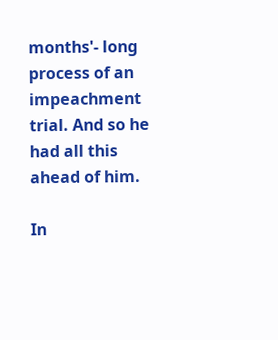months'- long process of an impeachment trial. And so he had all this ahead of him.

In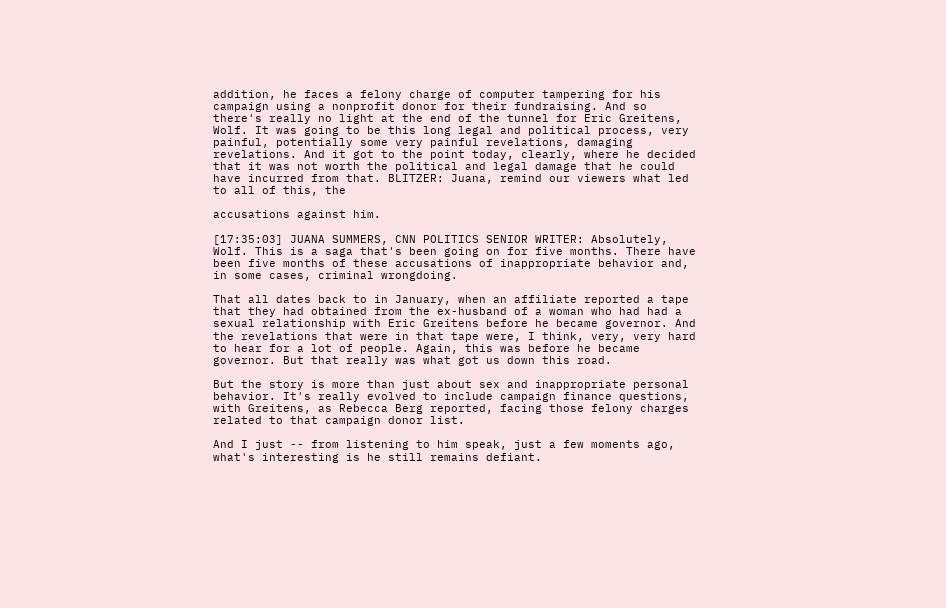addition, he faces a felony charge of computer tampering for his campaign using a nonprofit donor for their fundraising. And so there's really no light at the end of the tunnel for Eric Greitens, Wolf. It was going to be this long legal and political process, very painful, potentially some very painful revelations, damaging revelations. And it got to the point today, clearly, where he decided that it was not worth the political and legal damage that he could have incurred from that. BLITZER: Juana, remind our viewers what led to all of this, the

accusations against him.

[17:35:03] JUANA SUMMERS, CNN POLITICS SENIOR WRITER: Absolutely, Wolf. This is a saga that's been going on for five months. There have been five months of these accusations of inappropriate behavior and, in some cases, criminal wrongdoing.

That all dates back to in January, when an affiliate reported a tape that they had obtained from the ex-husband of a woman who had had a sexual relationship with Eric Greitens before he became governor. And the revelations that were in that tape were, I think, very, very hard to hear for a lot of people. Again, this was before he became governor. But that really was what got us down this road.

But the story is more than just about sex and inappropriate personal behavior. It's really evolved to include campaign finance questions, with Greitens, as Rebecca Berg reported, facing those felony charges related to that campaign donor list.

And I just -- from listening to him speak, just a few moments ago, what's interesting is he still remains defiant.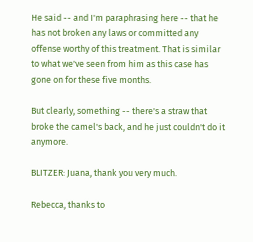He said -- and I'm paraphrasing here -- that he has not broken any laws or committed any offense worthy of this treatment. That is similar to what we've seen from him as this case has gone on for these five months.

But clearly, something -- there's a straw that broke the camel's back, and he just couldn't do it anymore.

BLITZER: Juana, thank you very much.

Rebecca, thanks to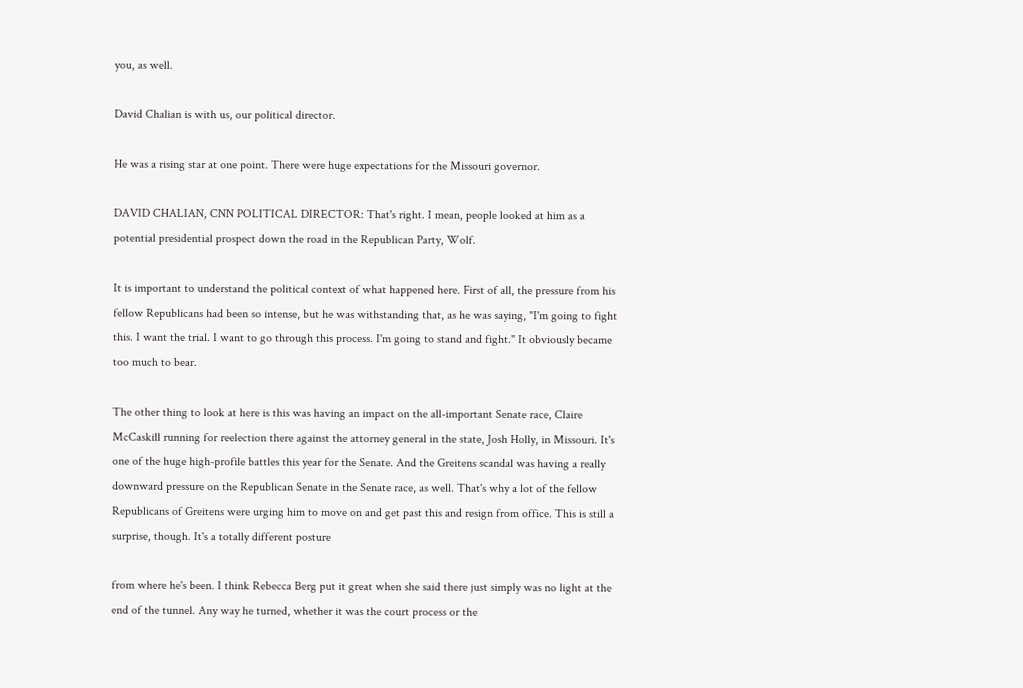you, as well.

David Chalian is with us, our political director.

He was a rising star at one point. There were huge expectations for the Missouri governor.

DAVID CHALIAN, CNN POLITICAL DIRECTOR: That's right. I mean, people looked at him as a potential presidential prospect down the road in the Republican Party, Wolf.

It is important to understand the political context of what happened here. First of all, the pressure from his fellow Republicans had been so intense, but he was withstanding that, as he was saying, "I'm going to fight this. I want the trial. I want to go through this process. I'm going to stand and fight." It obviously became too much to bear.

The other thing to look at here is this was having an impact on the all-important Senate race, Claire McCaskill running for reelection there against the attorney general in the state, Josh Holly, in Missouri. It's one of the huge high-profile battles this year for the Senate. And the Greitens scandal was having a really downward pressure on the Republican Senate in the Senate race, as well. That's why a lot of the fellow Republicans of Greitens were urging him to move on and get past this and resign from office. This is still a surprise, though. It's a totally different posture

from where he's been. I think Rebecca Berg put it great when she said there just simply was no light at the end of the tunnel. Any way he turned, whether it was the court process or the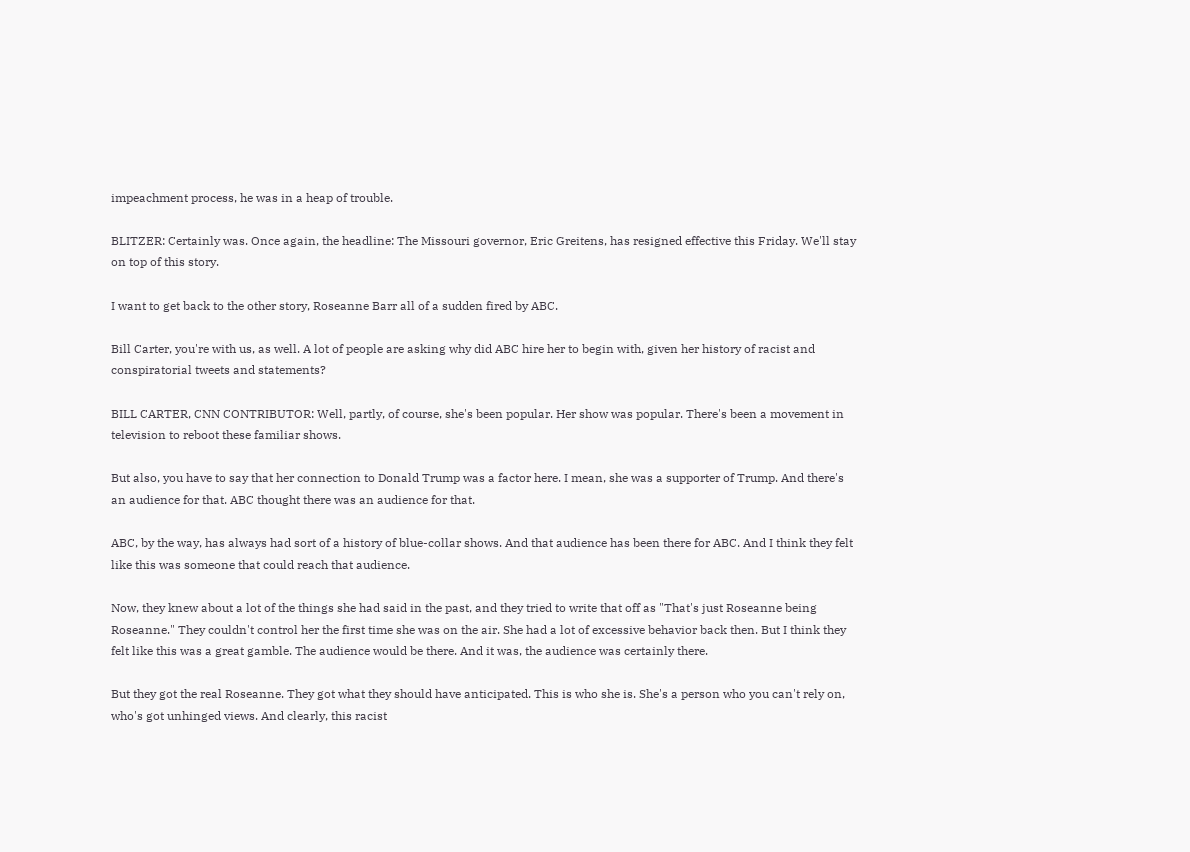impeachment process, he was in a heap of trouble.

BLITZER: Certainly was. Once again, the headline: The Missouri governor, Eric Greitens, has resigned effective this Friday. We'll stay on top of this story.

I want to get back to the other story, Roseanne Barr all of a sudden fired by ABC.

Bill Carter, you're with us, as well. A lot of people are asking why did ABC hire her to begin with, given her history of racist and conspiratorial tweets and statements?

BILL CARTER, CNN CONTRIBUTOR: Well, partly, of course, she's been popular. Her show was popular. There's been a movement in television to reboot these familiar shows.

But also, you have to say that her connection to Donald Trump was a factor here. I mean, she was a supporter of Trump. And there's an audience for that. ABC thought there was an audience for that.

ABC, by the way, has always had sort of a history of blue-collar shows. And that audience has been there for ABC. And I think they felt like this was someone that could reach that audience.

Now, they knew about a lot of the things she had said in the past, and they tried to write that off as "That's just Roseanne being Roseanne." They couldn't control her the first time she was on the air. She had a lot of excessive behavior back then. But I think they felt like this was a great gamble. The audience would be there. And it was, the audience was certainly there.

But they got the real Roseanne. They got what they should have anticipated. This is who she is. She's a person who you can't rely on, who's got unhinged views. And clearly, this racist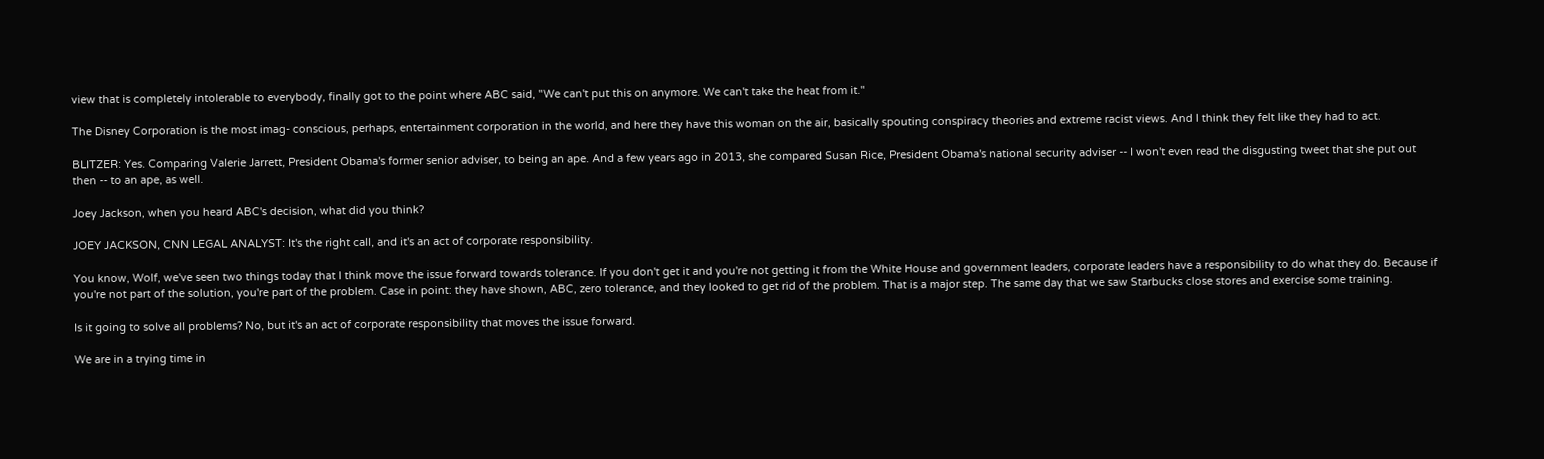view that is completely intolerable to everybody, finally got to the point where ABC said, "We can't put this on anymore. We can't take the heat from it."

The Disney Corporation is the most imag- conscious, perhaps, entertainment corporation in the world, and here they have this woman on the air, basically spouting conspiracy theories and extreme racist views. And I think they felt like they had to act.

BLITZER: Yes. Comparing Valerie Jarrett, President Obama's former senior adviser, to being an ape. And a few years ago in 2013, she compared Susan Rice, President Obama's national security adviser -- I won't even read the disgusting tweet that she put out then -- to an ape, as well.

Joey Jackson, when you heard ABC's decision, what did you think?

JOEY JACKSON, CNN LEGAL ANALYST: It's the right call, and it's an act of corporate responsibility.

You know, Wolf, we've seen two things today that I think move the issue forward towards tolerance. If you don't get it and you're not getting it from the White House and government leaders, corporate leaders have a responsibility to do what they do. Because if you're not part of the solution, you're part of the problem. Case in point: they have shown, ABC, zero tolerance, and they looked to get rid of the problem. That is a major step. The same day that we saw Starbucks close stores and exercise some training.

Is it going to solve all problems? No, but it's an act of corporate responsibility that moves the issue forward.

We are in a trying time in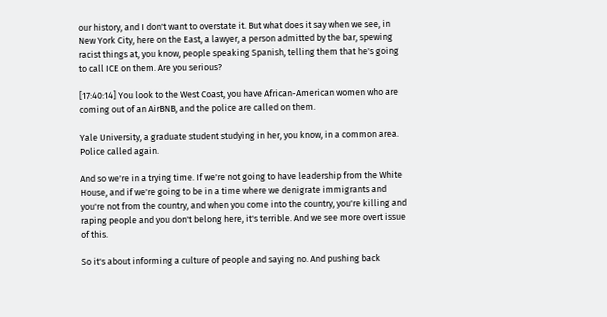our history, and I don't want to overstate it. But what does it say when we see, in New York City, here on the East, a lawyer, a person admitted by the bar, spewing racist things at, you know, people speaking Spanish, telling them that he's going to call ICE on them. Are you serious?

[17:40:14] You look to the West Coast, you have African-American women who are coming out of an AirBNB, and the police are called on them.

Yale University, a graduate student studying in her, you know, in a common area. Police called again.

And so we're in a trying time. If we're not going to have leadership from the White House, and if we're going to be in a time where we denigrate immigrants and you're not from the country, and when you come into the country, you're killing and raping people and you don't belong here, it's terrible. And we see more overt issue of this.

So it's about informing a culture of people and saying no. And pushing back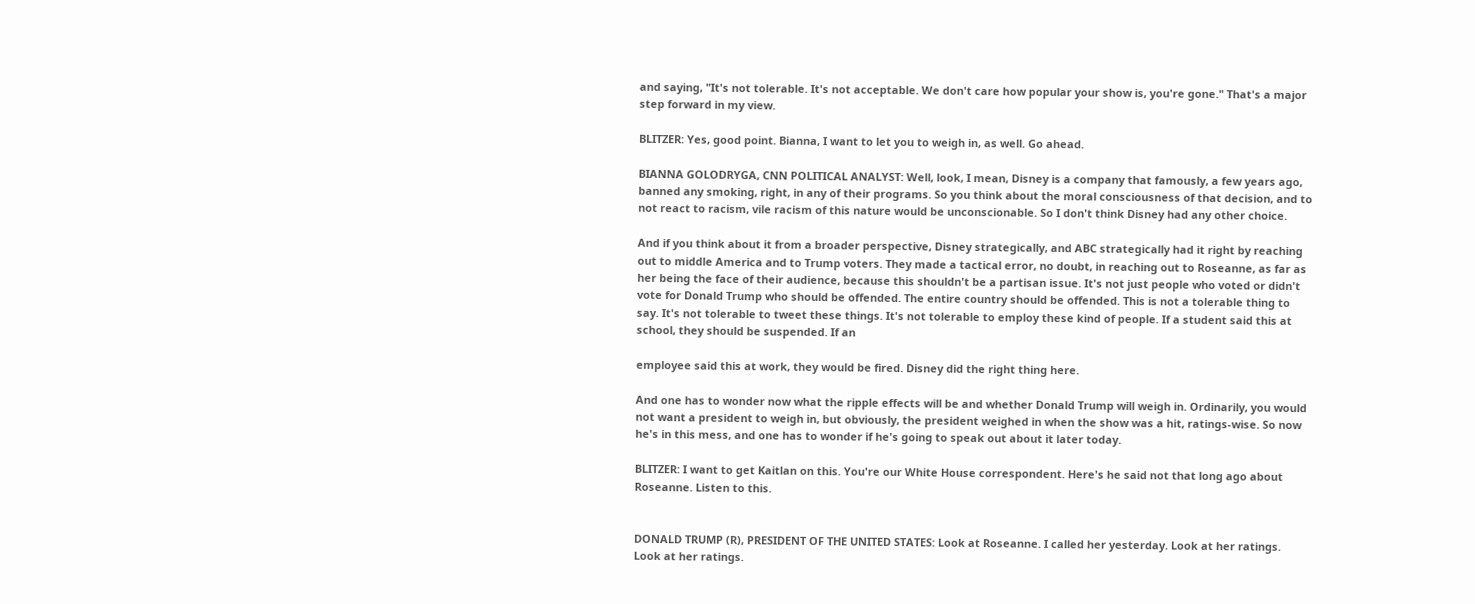and saying, "It's not tolerable. It's not acceptable. We don't care how popular your show is, you're gone." That's a major step forward in my view.

BLITZER: Yes, good point. Bianna, I want to let you to weigh in, as well. Go ahead.

BIANNA GOLODRYGA, CNN POLITICAL ANALYST: Well, look, I mean, Disney is a company that famously, a few years ago, banned any smoking, right, in any of their programs. So you think about the moral consciousness of that decision, and to not react to racism, vile racism of this nature would be unconscionable. So I don't think Disney had any other choice.

And if you think about it from a broader perspective, Disney strategically, and ABC strategically had it right by reaching out to middle America and to Trump voters. They made a tactical error, no doubt, in reaching out to Roseanne, as far as her being the face of their audience, because this shouldn't be a partisan issue. It's not just people who voted or didn't vote for Donald Trump who should be offended. The entire country should be offended. This is not a tolerable thing to say. It's not tolerable to tweet these things. It's not tolerable to employ these kind of people. If a student said this at school, they should be suspended. If an

employee said this at work, they would be fired. Disney did the right thing here.

And one has to wonder now what the ripple effects will be and whether Donald Trump will weigh in. Ordinarily, you would not want a president to weigh in, but obviously, the president weighed in when the show was a hit, ratings-wise. So now he's in this mess, and one has to wonder if he's going to speak out about it later today.

BLITZER: I want to get Kaitlan on this. You're our White House correspondent. Here's he said not that long ago about Roseanne. Listen to this.


DONALD TRUMP (R), PRESIDENT OF THE UNITED STATES: Look at Roseanne. I called her yesterday. Look at her ratings. Look at her ratings.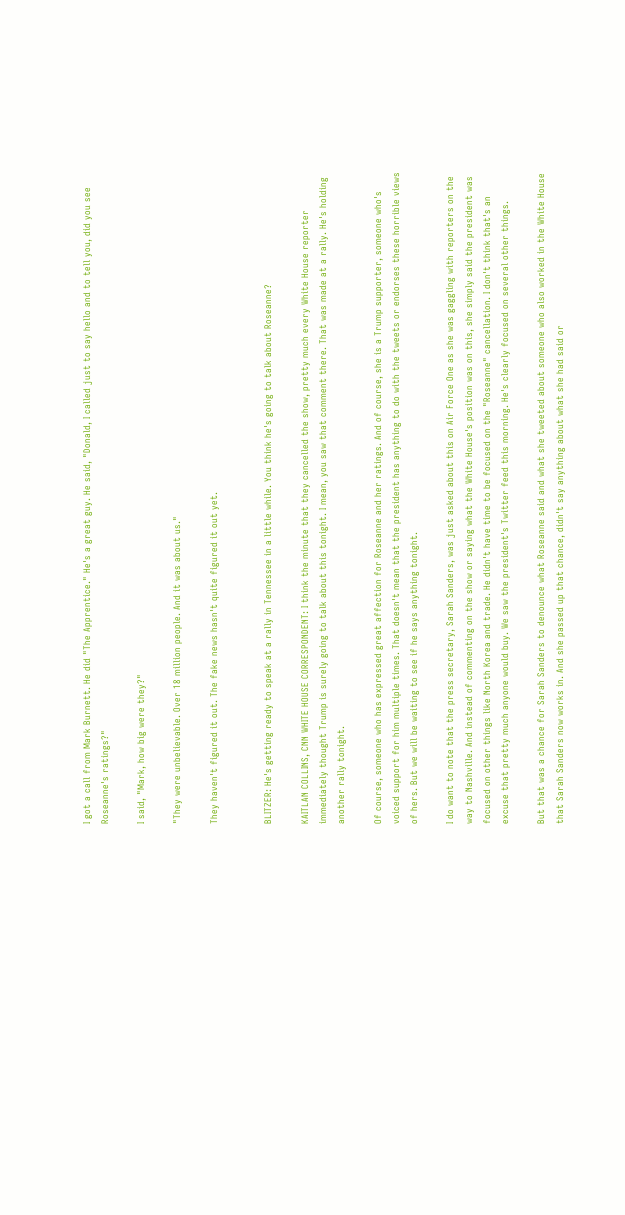I got a call from Mark Burnett. He did "The Apprentice." He's a great guy. He said, "Donald, I called just to say hello and to tell you, did you see Roseanne's ratings?"

I said, "Mark, how big were they?"

"They were unbelievable. Over 18 million people. And it was about us."

They haven't figured it out. The fake news hasn't quite figured it out yet.


BLITZER: He's getting ready to speak at a rally in Tennessee in a little while. You think he's going to talk about Roseanne?

KAITLAN COLLINS, CNN WHITE HOUSE CORRESPONDENT: I think the minute that they cancelled the show, pretty much every White House reporter immediately thought Trump is surely going to talk about this tonight. I mean, you saw that comment there. That was made at a rally. He's holding another rally tonight.

Of course, someone who has expressed great affection for Roseanne and her ratings. And of course, she is a Trump supporter, someone who's voiced support for him multiple times. That doesn't mean that the president has anything to do with the tweets or endorses these horrible views of hers. But we will be waiting to see if he says anything tonight.

I do want to note that the press secretary, Sarah Sanders, was just asked about this on Air Force One as she was gaggling with reporters on the way to Nashville. And instead of commenting on the show or saying what the White House's position was on this, she simply said the president was focused on other things like North Korea and trade. He didn't have time to be focused on the "Roseanne" cancellation. I don't think that's an excuse that pretty much anyone would buy. We saw the president's Twitter feed this morning. He's clearly focused on several other things.

But that was a chance for Sarah Sanders to denounce what Roseanne said and what she tweeted about someone who also worked in the White House that Sarah Sanders now works in. And she passed up that chance, didn't say anything about what she had said or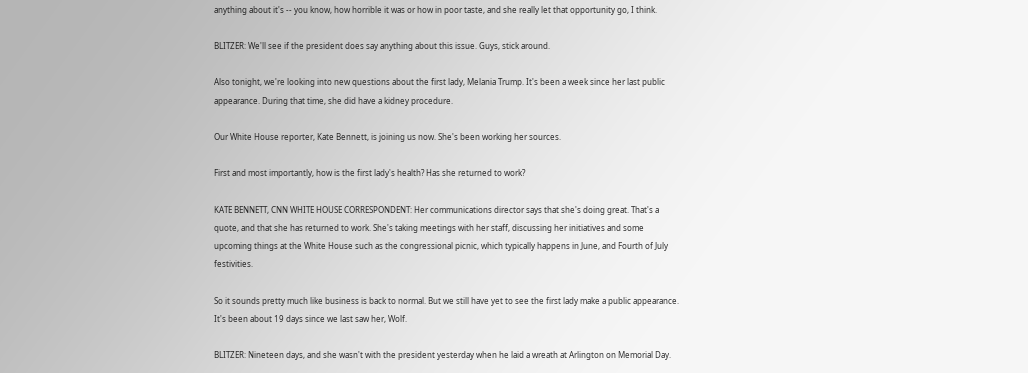anything about it's -- you know, how horrible it was or how in poor taste, and she really let that opportunity go, I think.

BLITZER: We'll see if the president does say anything about this issue. Guys, stick around.

Also tonight, we're looking into new questions about the first lady, Melania Trump. It's been a week since her last public appearance. During that time, she did have a kidney procedure.

Our White House reporter, Kate Bennett, is joining us now. She's been working her sources.

First and most importantly, how is the first lady's health? Has she returned to work?

KATE BENNETT, CNN WHITE HOUSE CORRESPONDENT: Her communications director says that she's doing great. That's a quote, and that she has returned to work. She's taking meetings with her staff, discussing her initiatives and some upcoming things at the White House such as the congressional picnic, which typically happens in June, and Fourth of July festivities.

So it sounds pretty much like business is back to normal. But we still have yet to see the first lady make a public appearance. It's been about 19 days since we last saw her, Wolf.

BLITZER: Nineteen days, and she wasn't with the president yesterday when he laid a wreath at Arlington on Memorial Day.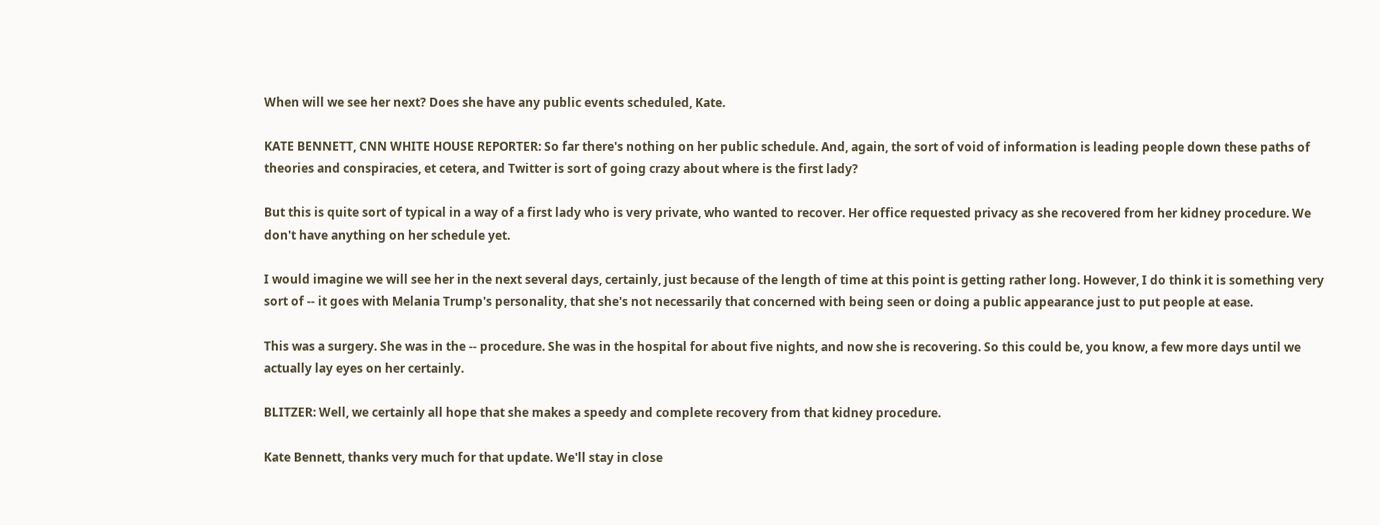When will we see her next? Does she have any public events scheduled, Kate.

KATE BENNETT, CNN WHITE HOUSE REPORTER: So far there's nothing on her public schedule. And, again, the sort of void of information is leading people down these paths of theories and conspiracies, et cetera, and Twitter is sort of going crazy about where is the first lady?

But this is quite sort of typical in a way of a first lady who is very private, who wanted to recover. Her office requested privacy as she recovered from her kidney procedure. We don't have anything on her schedule yet.

I would imagine we will see her in the next several days, certainly, just because of the length of time at this point is getting rather long. However, I do think it is something very sort of -- it goes with Melania Trump's personality, that she's not necessarily that concerned with being seen or doing a public appearance just to put people at ease.

This was a surgery. She was in the -- procedure. She was in the hospital for about five nights, and now she is recovering. So this could be, you know, a few more days until we actually lay eyes on her certainly.

BLITZER: Well, we certainly all hope that she makes a speedy and complete recovery from that kidney procedure.

Kate Bennett, thanks very much for that update. We'll stay in close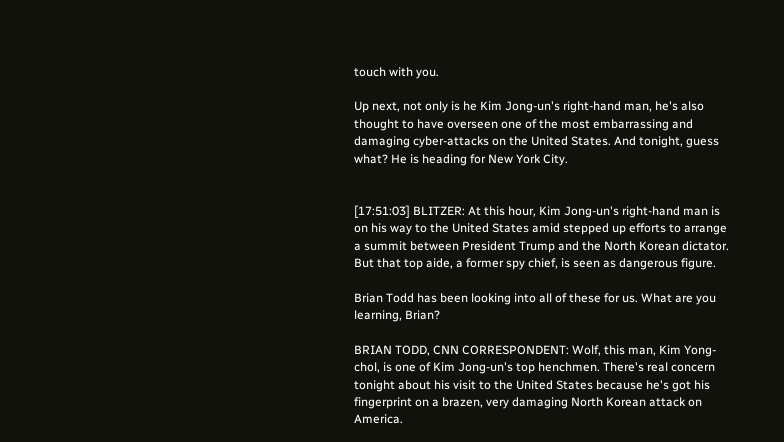touch with you.

Up next, not only is he Kim Jong-un's right-hand man, he's also thought to have overseen one of the most embarrassing and damaging cyber-attacks on the United States. And tonight, guess what? He is heading for New York City.


[17:51:03] BLITZER: At this hour, Kim Jong-un's right-hand man is on his way to the United States amid stepped up efforts to arrange a summit between President Trump and the North Korean dictator. But that top aide, a former spy chief, is seen as dangerous figure.

Brian Todd has been looking into all of these for us. What are you learning, Brian?

BRIAN TODD, CNN CORRESPONDENT: Wolf, this man, Kim Yong-chol, is one of Kim Jong-un's top henchmen. There's real concern tonight about his visit to the United States because he's got his fingerprint on a brazen, very damaging North Korean attack on America.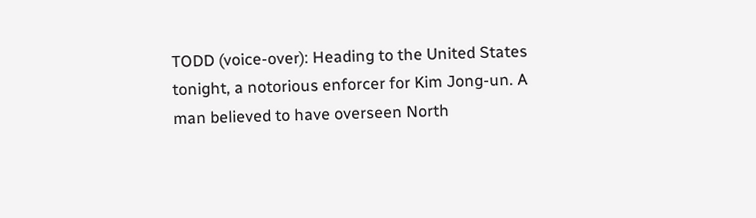TODD (voice-over): Heading to the United States tonight, a notorious enforcer for Kim Jong-un. A man believed to have overseen North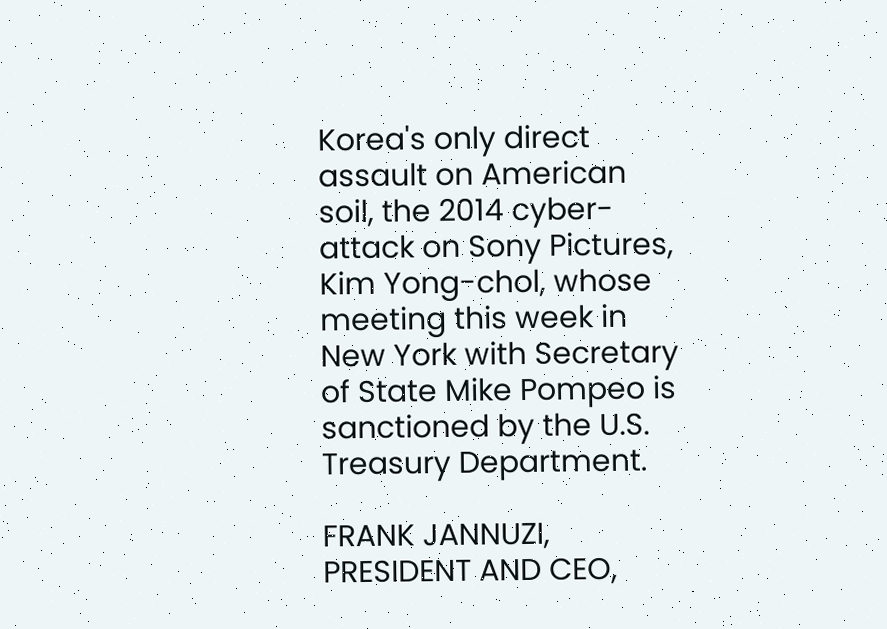Korea's only direct assault on American soil, the 2014 cyber-attack on Sony Pictures, Kim Yong-chol, whose meeting this week in New York with Secretary of State Mike Pompeo is sanctioned by the U.S. Treasury Department.

FRANK JANNUZI, PRESIDENT AND CEO,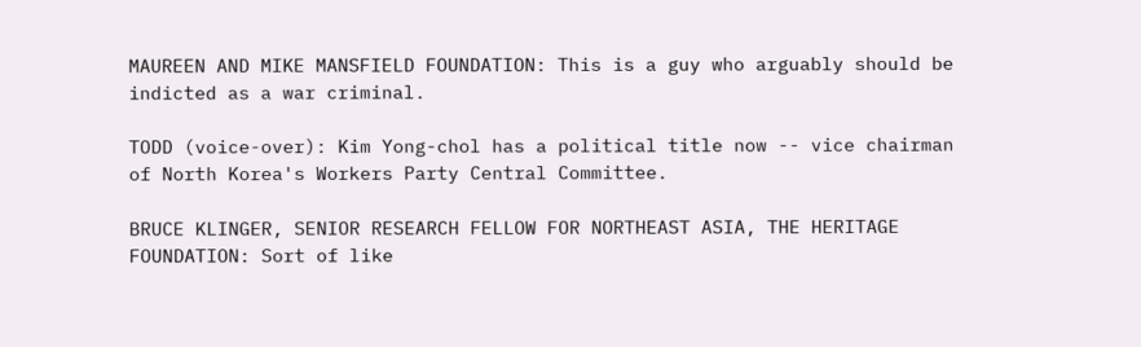MAUREEN AND MIKE MANSFIELD FOUNDATION: This is a guy who arguably should be indicted as a war criminal.

TODD (voice-over): Kim Yong-chol has a political title now -- vice chairman of North Korea's Workers Party Central Committee.

BRUCE KLINGER, SENIOR RESEARCH FELLOW FOR NORTHEAST ASIA, THE HERITAGE FOUNDATION: Sort of like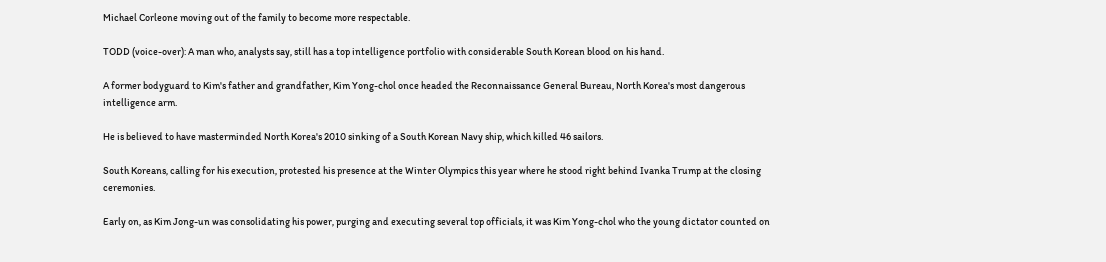Michael Corleone moving out of the family to become more respectable.

TODD (voice-over): A man who, analysts say, still has a top intelligence portfolio with considerable South Korean blood on his hand.

A former bodyguard to Kim's father and grandfather, Kim Yong-chol once headed the Reconnaissance General Bureau, North Korea's most dangerous intelligence arm.

He is believed to have masterminded North Korea's 2010 sinking of a South Korean Navy ship, which killed 46 sailors.

South Koreans, calling for his execution, protested his presence at the Winter Olympics this year where he stood right behind Ivanka Trump at the closing ceremonies.

Early on, as Kim Jong-un was consolidating his power, purging and executing several top officials, it was Kim Yong-chol who the young dictator counted on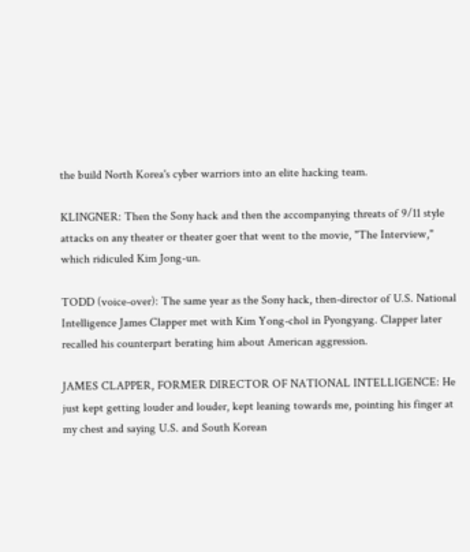the build North Korea's cyber warriors into an elite hacking team.

KLINGNER: Then the Sony hack and then the accompanying threats of 9/11 style attacks on any theater or theater goer that went to the movie, "The Interview," which ridiculed Kim Jong-un.

TODD (voice-over): The same year as the Sony hack, then-director of U.S. National Intelligence James Clapper met with Kim Yong-chol in Pyongyang. Clapper later recalled his counterpart berating him about American aggression.

JAMES CLAPPER, FORMER DIRECTOR OF NATIONAL INTELLIGENCE: He just kept getting louder and louder, kept leaning towards me, pointing his finger at my chest and saying U.S. and South Korean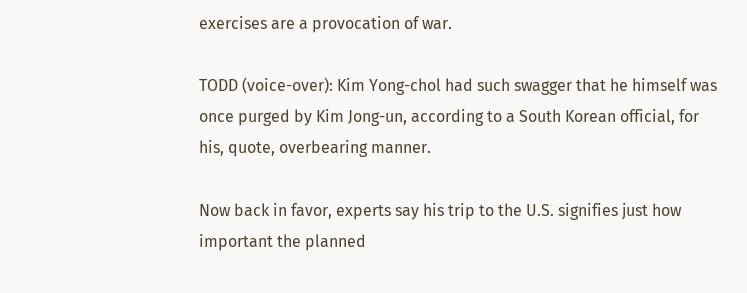exercises are a provocation of war.

TODD (voice-over): Kim Yong-chol had such swagger that he himself was once purged by Kim Jong-un, according to a South Korean official, for his, quote, overbearing manner.

Now back in favor, experts say his trip to the U.S. signifies just how important the planned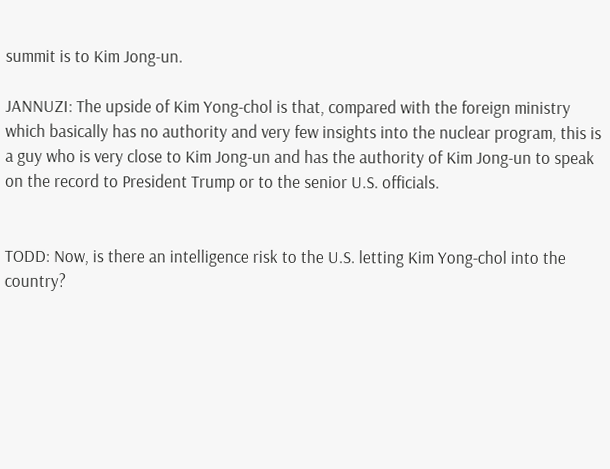summit is to Kim Jong-un.

JANNUZI: The upside of Kim Yong-chol is that, compared with the foreign ministry which basically has no authority and very few insights into the nuclear program, this is a guy who is very close to Kim Jong-un and has the authority of Kim Jong-un to speak on the record to President Trump or to the senior U.S. officials.


TODD: Now, is there an intelligence risk to the U.S. letting Kim Yong-chol into the country?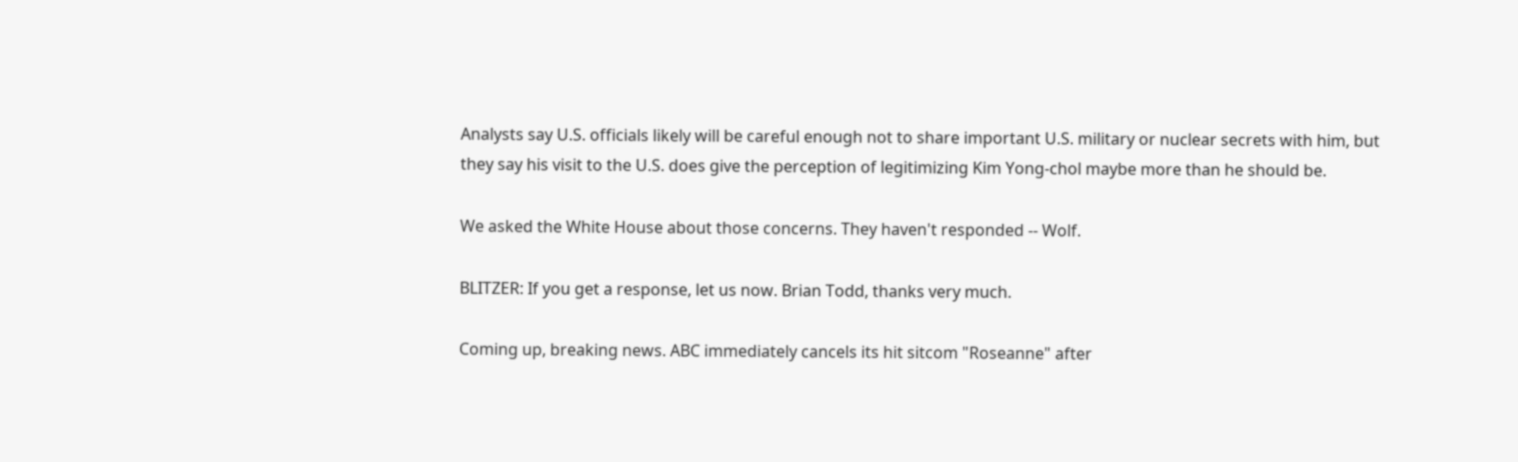Analysts say U.S. officials likely will be careful enough not to share important U.S. military or nuclear secrets with him, but they say his visit to the U.S. does give the perception of legitimizing Kim Yong-chol maybe more than he should be.

We asked the White House about those concerns. They haven't responded -- Wolf.

BLITZER: If you get a response, let us now. Brian Todd, thanks very much.

Coming up, breaking news. ABC immediately cancels its hit sitcom "Roseanne" after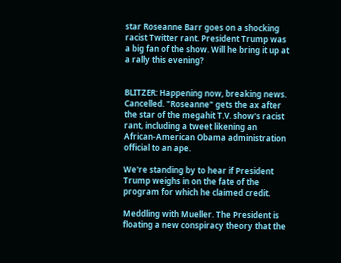star Roseanne Barr goes on a shocking racist Twitter rant. President Trump was a big fan of the show. Will he bring it up at a rally this evening?


BLITZER: Happening now, breaking news. Cancelled. "Roseanne" gets the ax after the star of the megahit T.V. show's racist rant, including a tweet likening an African-American Obama administration official to an ape.

We're standing by to hear if President Trump weighs in on the fate of the program for which he claimed credit.

Meddling with Mueller. The President is floating a new conspiracy theory that the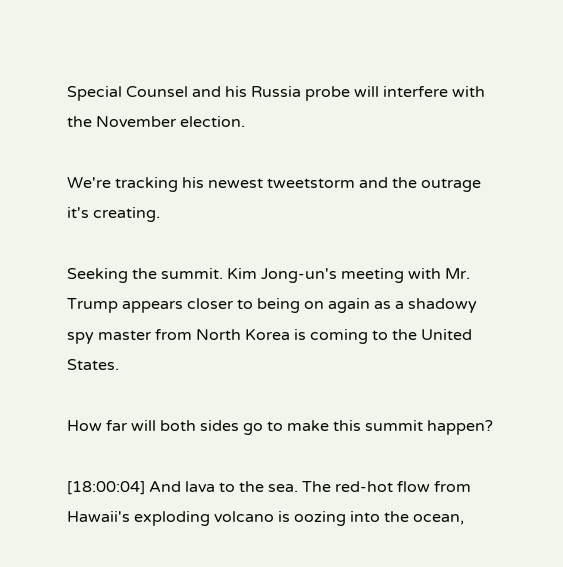Special Counsel and his Russia probe will interfere with the November election.

We're tracking his newest tweetstorm and the outrage it's creating.

Seeking the summit. Kim Jong-un's meeting with Mr. Trump appears closer to being on again as a shadowy spy master from North Korea is coming to the United States.

How far will both sides go to make this summit happen?

[18:00:04] And lava to the sea. The red-hot flow from Hawaii's exploding volcano is oozing into the ocean,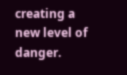creating a new level of danger.